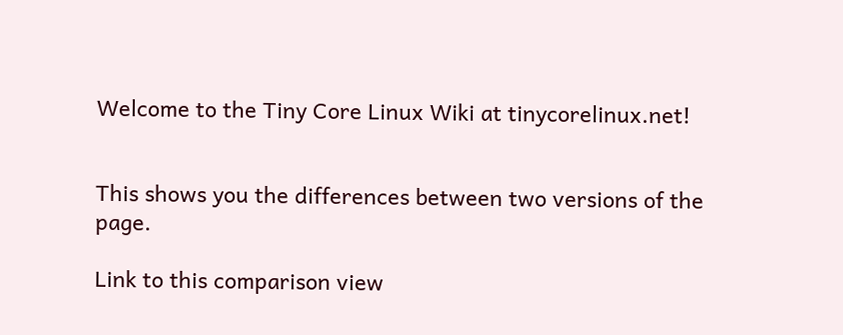Welcome to the Tiny Core Linux Wiki at tinycorelinux.net!


This shows you the differences between two versions of the page.

Link to this comparison view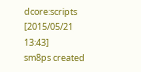dcore:scripts [2015/05/21 13:43]
sm8ps created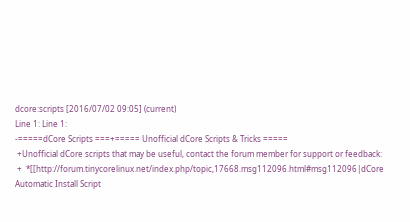dcore:scripts [2016/07/02 09:05] (current)
Line 1: Line 1:
-=====dCore Scripts ===+===== Unofficial dCore Scripts & Tricks =====
 +Unofficial dCore scripts that may be useful, contact the forum member for support or feedback:
 +  *[[http://forum.tinycorelinux.net/index.php/topic,17668.msg112096.html#msg112096|dCore Automatic Install Script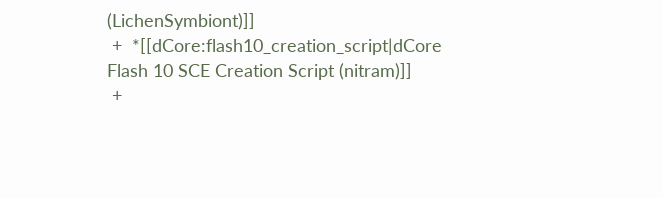(LichenSymbiont)]]
 +  *[[dCore:flash10_creation_script|dCore Flash 10 SCE Creation Script (nitram)]]
 +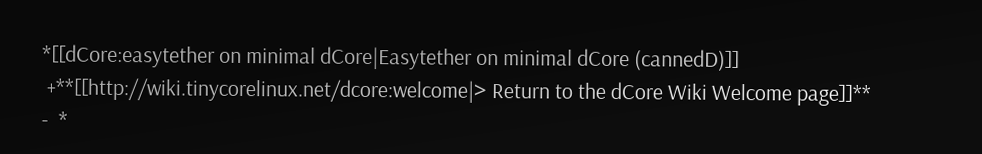*[[dCore:easytether on minimal dCore|Easytether on minimal dCore (cannedD)]]
 +**[[http://wiki.tinycorelinux.net/dcore:welcome|> Return to the dCore Wiki Welcome page]]**
-  *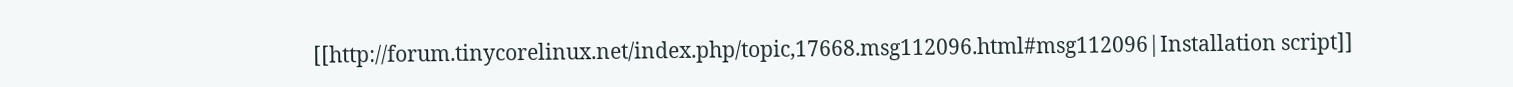[[http://forum.tinycorelinux.net/index.php/topic,17668.msg112096.html#msg112096|Installation script]]